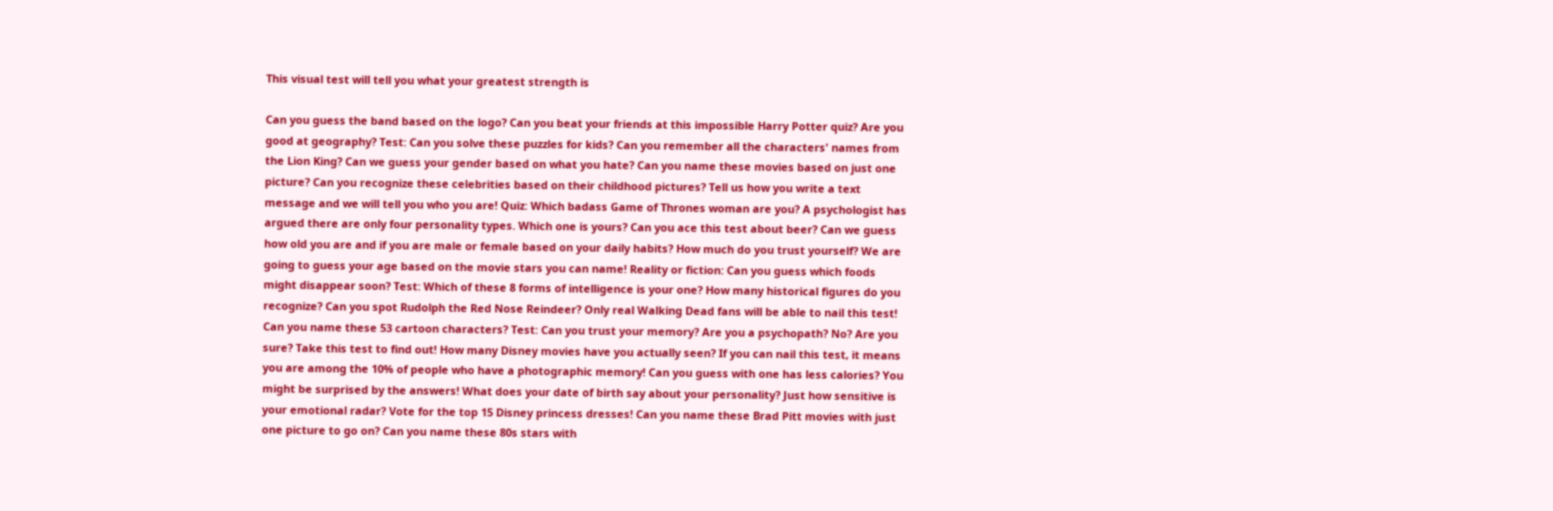This visual test will tell you what your greatest strength is

Can you guess the band based on the logo? Can you beat your friends at this impossible Harry Potter quiz? Are you good at geography? Test: Can you solve these puzzles for kids? Can you remember all the characters' names from the Lion King? Can we guess your gender based on what you hate? Can you name these movies based on just one picture? Can you recognize these celebrities based on their childhood pictures? Tell us how you write a text message and we will tell you who you are! Quiz: Which badass Game of Thrones woman are you? A psychologist has argued there are only four personality types. Which one is yours? Can you ace this test about beer? Can we guess how old you are and if you are male or female based on your daily habits? How much do you trust yourself? We are going to guess your age based on the movie stars you can name! Reality or fiction: Can you guess which foods might disappear soon? Test: Which of these 8 forms of intelligence is your one? How many historical figures do you recognize? Can you spot Rudolph the Red Nose Reindeer? Only real Walking Dead fans will be able to nail this test! Can you name these 53 cartoon characters? Test: Can you trust your memory? Are you a psychopath? No? Are you sure? Take this test to find out! How many Disney movies have you actually seen? If you can nail this test, it means you are among the 10% of people who have a photographic memory! Can you guess with one has less calories? You might be surprised by the answers! What does your date of birth say about your personality? Just how sensitive is your emotional radar? Vote for the top 15 Disney princess dresses! Can you name these Brad Pitt movies with just one picture to go on? Can you name these 80s stars with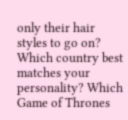only their hair styles to go on? Which country best matches your personality? Which Game of Thrones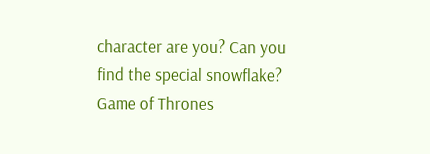character are you? Can you find the special snowflake? Game of Thrones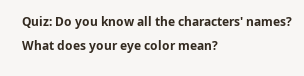Quiz: Do you know all the characters' names? What does your eye color mean?